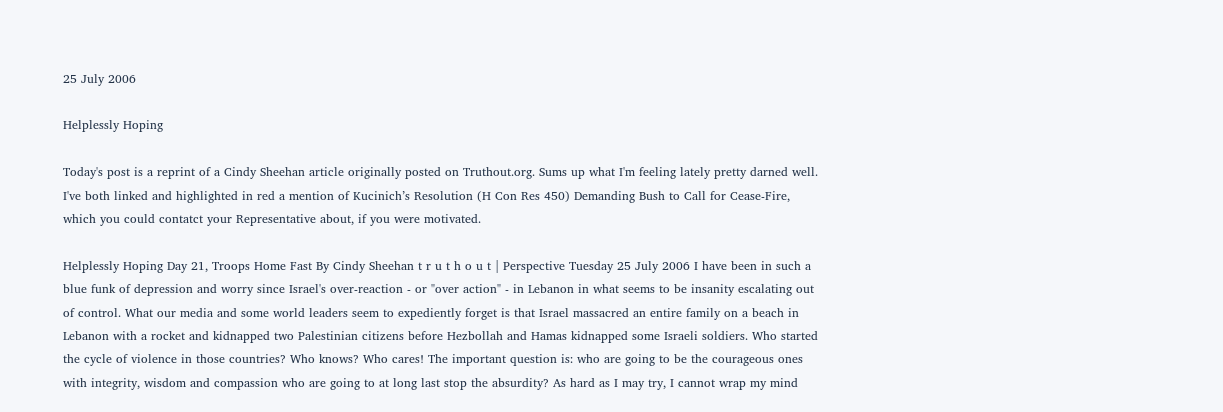25 July 2006

Helplessly Hoping

Today's post is a reprint of a Cindy Sheehan article originally posted on Truthout.org. Sums up what I'm feeling lately pretty darned well. I've both linked and highlighted in red a mention of Kucinich’s Resolution (H Con Res 450) Demanding Bush to Call for Cease-Fire, which you could contatct your Representative about, if you were motivated.

Helplessly Hoping Day 21, Troops Home Fast By Cindy Sheehan t r u t h o u t | Perspective Tuesday 25 July 2006 I have been in such a blue funk of depression and worry since Israel's over-reaction - or "over action" - in Lebanon in what seems to be insanity escalating out of control. What our media and some world leaders seem to expediently forget is that Israel massacred an entire family on a beach in Lebanon with a rocket and kidnapped two Palestinian citizens before Hezbollah and Hamas kidnapped some Israeli soldiers. Who started the cycle of violence in those countries? Who knows? Who cares! The important question is: who are going to be the courageous ones with integrity, wisdom and compassion who are going to at long last stop the absurdity? As hard as I may try, I cannot wrap my mind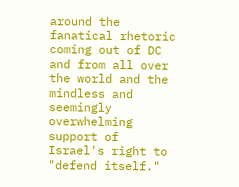around the fanatical rhetoric coming out of DC and from all over the world and the mindless and seemingly overwhelming support of Israel's right to "defend itself."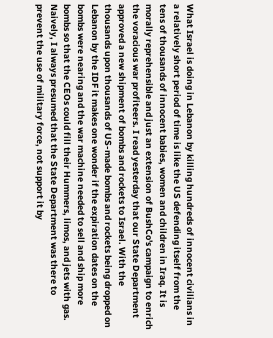What Israel is doing in Lebanon by killing hundreds of innocent civilians in a relatively short period of time is like the US defending itself from the tens of thousands of innocent babies, women and children in Iraq. It is morally reprehensible and just an extension of BushCo's campaign to enrich the voracious war profiteers. I read yesterday that our State Department approved a new shipment of bombs and rockets to Israel. With the thousands upon thousands of US-made bombs and rockets being dropped on Lebanon by the IDF it makes one wonder if the expiration dates on the bombs were nearing and the war machine needed to sell and ship more bombs so that the CEOs could fill their Hummers, limos, and jets with gas. Naively, I always presumed that the State Department was there to prevent the use of military force, not support it by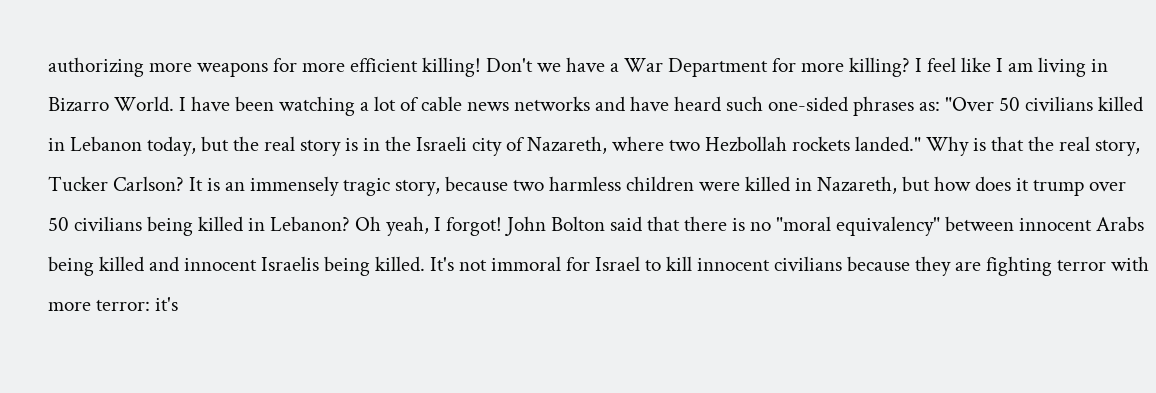authorizing more weapons for more efficient killing! Don't we have a War Department for more killing? I feel like I am living in Bizarro World. I have been watching a lot of cable news networks and have heard such one-sided phrases as: "Over 50 civilians killed in Lebanon today, but the real story is in the Israeli city of Nazareth, where two Hezbollah rockets landed." Why is that the real story, Tucker Carlson? It is an immensely tragic story, because two harmless children were killed in Nazareth, but how does it trump over 50 civilians being killed in Lebanon? Oh yeah, I forgot! John Bolton said that there is no "moral equivalency" between innocent Arabs being killed and innocent Israelis being killed. It's not immoral for Israel to kill innocent civilians because they are fighting terror with more terror: it's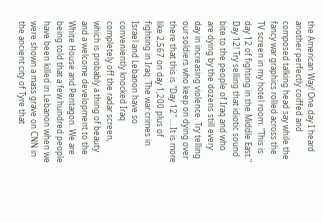the American Way! One day I heard another perfectly coiffed and composed talking head say while the fancy war graphics rolled across the TV screen in my hotel room: "This is day 12 of fighting in the Middle East." Day 12! Try selling that idiotic sound bite to the people of Iraq and who are dying by the dozens still every day in increasing violence. Try telling our soldiers who keep on dying over there that this is "Day 12" … It is more like 2,567 on day 1,200 plus of fighting in Iraq. The war crimes in Israel and Lebanon have so conveniently knocked Iraq completely off the radar screen, which is probably a thing of beauty and a welcome development to the White House and Pentagon. We are being told that a few hundred people have been killed in Lebanon when we were shown a mass grave on CNN in the ancient city of Tyre that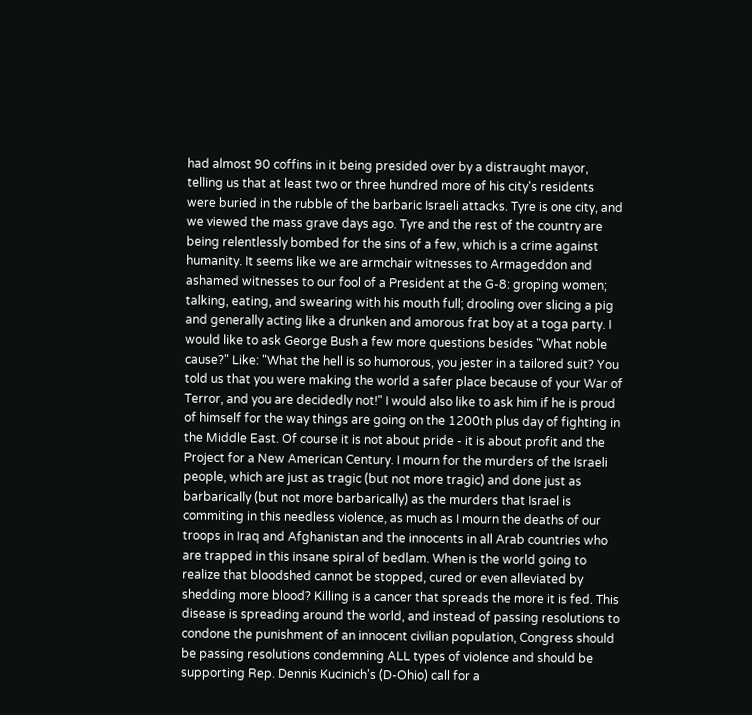had almost 90 coffins in it being presided over by a distraught mayor, telling us that at least two or three hundred more of his city's residents were buried in the rubble of the barbaric Israeli attacks. Tyre is one city, and we viewed the mass grave days ago. Tyre and the rest of the country are being relentlessly bombed for the sins of a few, which is a crime against humanity. It seems like we are armchair witnesses to Armageddon and ashamed witnesses to our fool of a President at the G-8: groping women; talking, eating, and swearing with his mouth full; drooling over slicing a pig and generally acting like a drunken and amorous frat boy at a toga party. I would like to ask George Bush a few more questions besides "What noble cause?" Like: "What the hell is so humorous, you jester in a tailored suit? You told us that you were making the world a safer place because of your War of Terror, and you are decidedly not!" I would also like to ask him if he is proud of himself for the way things are going on the 1200th plus day of fighting in the Middle East. Of course it is not about pride - it is about profit and the Project for a New American Century. I mourn for the murders of the Israeli people, which are just as tragic (but not more tragic) and done just as barbarically (but not more barbarically) as the murders that Israel is commiting in this needless violence, as much as I mourn the deaths of our troops in Iraq and Afghanistan and the innocents in all Arab countries who are trapped in this insane spiral of bedlam. When is the world going to realize that bloodshed cannot be stopped, cured or even alleviated by shedding more blood? Killing is a cancer that spreads the more it is fed. This disease is spreading around the world, and instead of passing resolutions to condone the punishment of an innocent civilian population, Congress should be passing resolutions condemning ALL types of violence and should be supporting Rep. Dennis Kucinich's (D-Ohio) call for a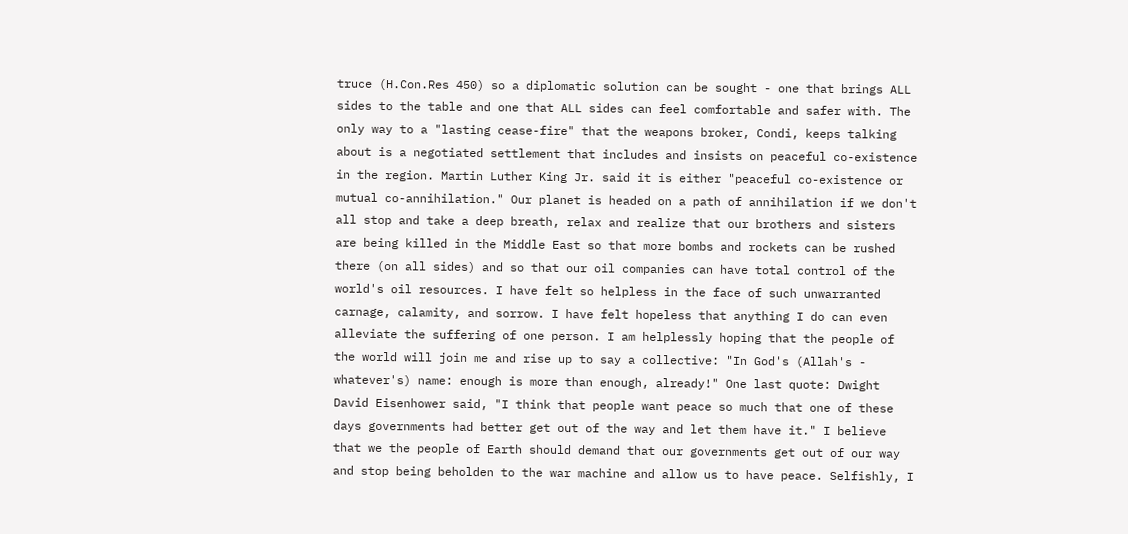truce (H.Con.Res 450) so a diplomatic solution can be sought - one that brings ALL sides to the table and one that ALL sides can feel comfortable and safer with. The only way to a "lasting cease-fire" that the weapons broker, Condi, keeps talking about is a negotiated settlement that includes and insists on peaceful co-existence in the region. Martin Luther King Jr. said it is either "peaceful co-existence or mutual co-annihilation." Our planet is headed on a path of annihilation if we don't all stop and take a deep breath, relax and realize that our brothers and sisters are being killed in the Middle East so that more bombs and rockets can be rushed there (on all sides) and so that our oil companies can have total control of the world's oil resources. I have felt so helpless in the face of such unwarranted carnage, calamity, and sorrow. I have felt hopeless that anything I do can even alleviate the suffering of one person. I am helplessly hoping that the people of the world will join me and rise up to say a collective: "In God's (Allah's - whatever's) name: enough is more than enough, already!" One last quote: Dwight David Eisenhower said, "I think that people want peace so much that one of these days governments had better get out of the way and let them have it." I believe that we the people of Earth should demand that our governments get out of our way and stop being beholden to the war machine and allow us to have peace. Selfishly, I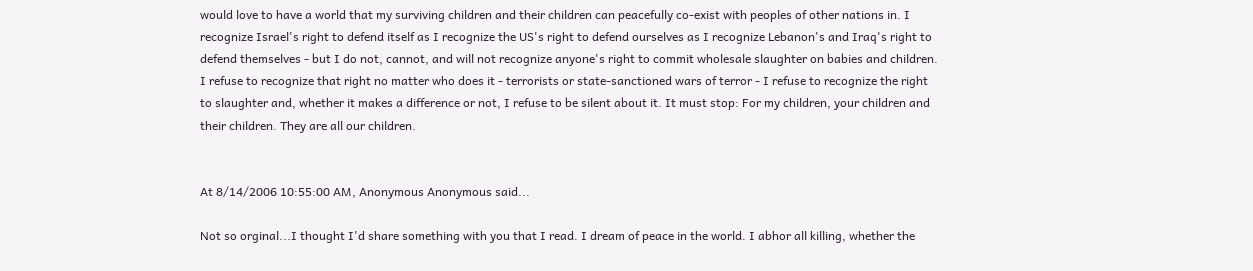would love to have a world that my surviving children and their children can peacefully co-exist with peoples of other nations in. I recognize Israel's right to defend itself as I recognize the US's right to defend ourselves as I recognize Lebanon's and Iraq's right to defend themselves - but I do not, cannot, and will not recognize anyone's right to commit wholesale slaughter on babies and children. I refuse to recognize that right no matter who does it - terrorists or state-sanctioned wars of terror - I refuse to recognize the right to slaughter and, whether it makes a difference or not, I refuse to be silent about it. It must stop: For my children, your children and their children. They are all our children.


At 8/14/2006 10:55:00 AM, Anonymous Anonymous said...

Not so orginal...I thought I'd share something with you that I read. I dream of peace in the world. I abhor all killing, whether the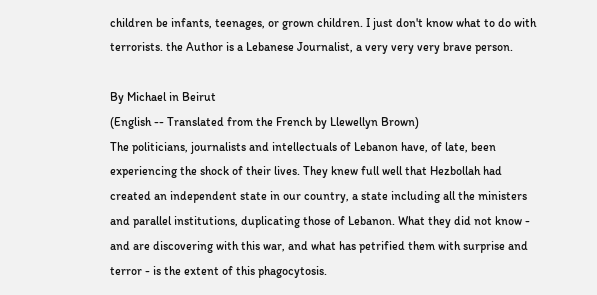children be infants, teenages, or grown children. I just don't know what to do with terrorists. the Author is a Lebanese Journalist, a very very very brave person.

By Michael in Beirut
(English -- Translated from the French by Llewellyn Brown)
The politicians, journalists and intellectuals of Lebanon have, of late, been experiencing the shock of their lives. They knew full well that Hezbollah had created an independent state in our country, a state including all the ministers and parallel institutions, duplicating those of Lebanon. What they did not know - and are discovering with this war, and what has petrified them with surprise and terror - is the extent of this phagocytosis.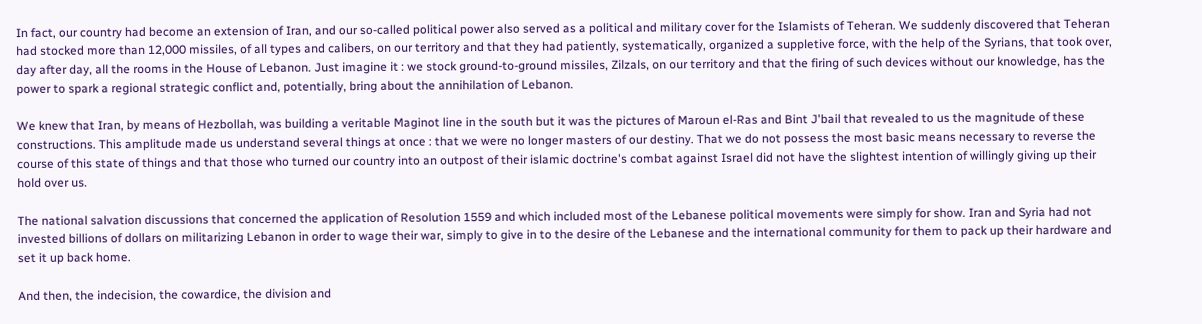In fact, our country had become an extension of Iran, and our so-called political power also served as a political and military cover for the Islamists of Teheran. We suddenly discovered that Teheran had stocked more than 12,000 missiles, of all types and calibers, on our territory and that they had patiently, systematically, organized a suppletive force, with the help of the Syrians, that took over, day after day, all the rooms in the House of Lebanon. Just imagine it : we stock ground-to-ground missiles, Zilzals, on our territory and that the firing of such devices without our knowledge, has the power to spark a regional strategic conflict and, potentially, bring about the annihilation of Lebanon.

We knew that Iran, by means of Hezbollah, was building a veritable Maginot line in the south but it was the pictures of Maroun el-Ras and Bint J'bail that revealed to us the magnitude of these constructions. This amplitude made us understand several things at once : that we were no longer masters of our destiny. That we do not possess the most basic means necessary to reverse the course of this state of things and that those who turned our country into an outpost of their islamic doctrine's combat against Israel did not have the slightest intention of willingly giving up their hold over us.

The national salvation discussions that concerned the application of Resolution 1559 and which included most of the Lebanese political movements were simply for show. Iran and Syria had not invested billions of dollars on militarizing Lebanon in order to wage their war, simply to give in to the desire of the Lebanese and the international community for them to pack up their hardware and set it up back home.

And then, the indecision, the cowardice, the division and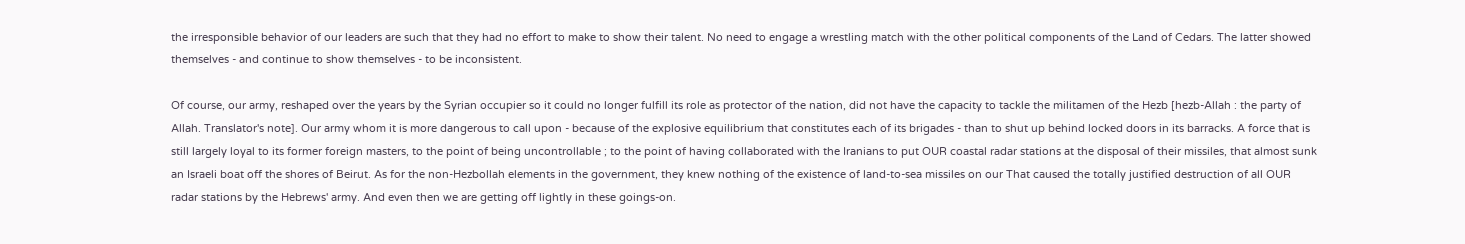the irresponsible behavior of our leaders are such that they had no effort to make to show their talent. No need to engage a wrestling match with the other political components of the Land of Cedars. The latter showed themselves - and continue to show themselves - to be inconsistent.

Of course, our army, reshaped over the years by the Syrian occupier so it could no longer fulfill its role as protector of the nation, did not have the capacity to tackle the militamen of the Hezb [hezb-Allah : the party of Allah. Translator's note]. Our army whom it is more dangerous to call upon - because of the explosive equilibrium that constitutes each of its brigades - than to shut up behind locked doors in its barracks. A force that is still largely loyal to its former foreign masters, to the point of being uncontrollable ; to the point of having collaborated with the Iranians to put OUR coastal radar stations at the disposal of their missiles, that almost sunk an Israeli boat off the shores of Beirut. As for the non-Hezbollah elements in the government, they knew nothing of the existence of land-to-sea missiles on our That caused the totally justified destruction of all OUR radar stations by the Hebrews' army. And even then we are getting off lightly in these goings-on.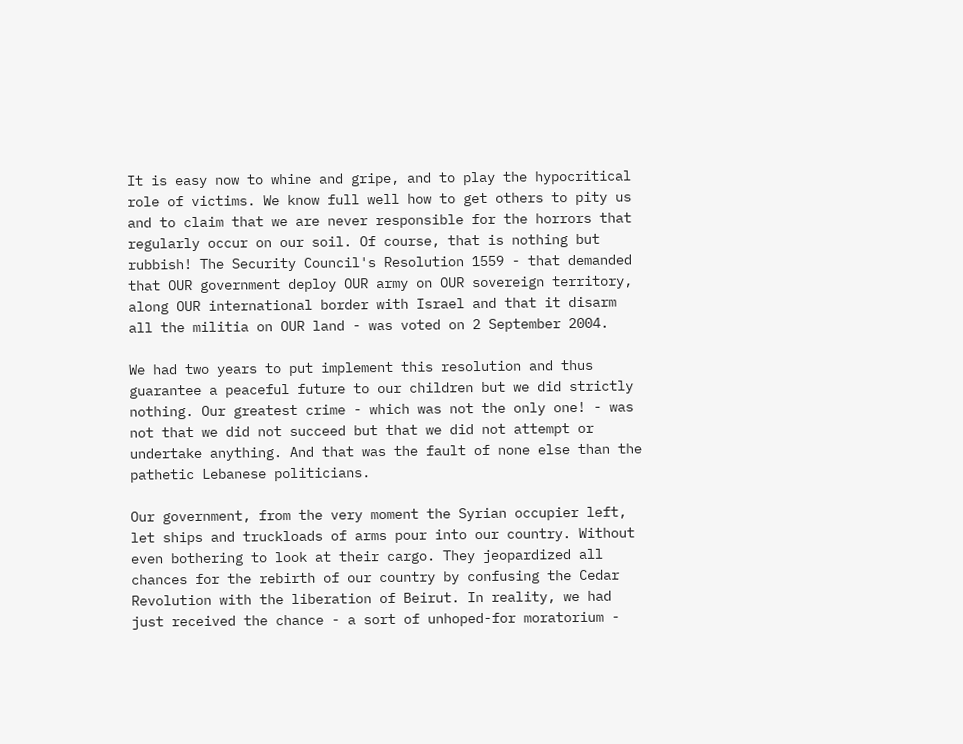It is easy now to whine and gripe, and to play the hypocritical role of victims. We know full well how to get others to pity us and to claim that we are never responsible for the horrors that regularly occur on our soil. Of course, that is nothing but rubbish! The Security Council's Resolution 1559 - that demanded that OUR government deploy OUR army on OUR sovereign territory, along OUR international border with Israel and that it disarm all the militia on OUR land - was voted on 2 September 2004.

We had two years to put implement this resolution and thus guarantee a peaceful future to our children but we did strictly nothing. Our greatest crime - which was not the only one! - was not that we did not succeed but that we did not attempt or undertake anything. And that was the fault of none else than the pathetic Lebanese politicians.

Our government, from the very moment the Syrian occupier left, let ships and truckloads of arms pour into our country. Without even bothering to look at their cargo. They jeopardized all chances for the rebirth of our country by confusing the Cedar Revolution with the liberation of Beirut. In reality, we had just received the chance - a sort of unhoped-for moratorium -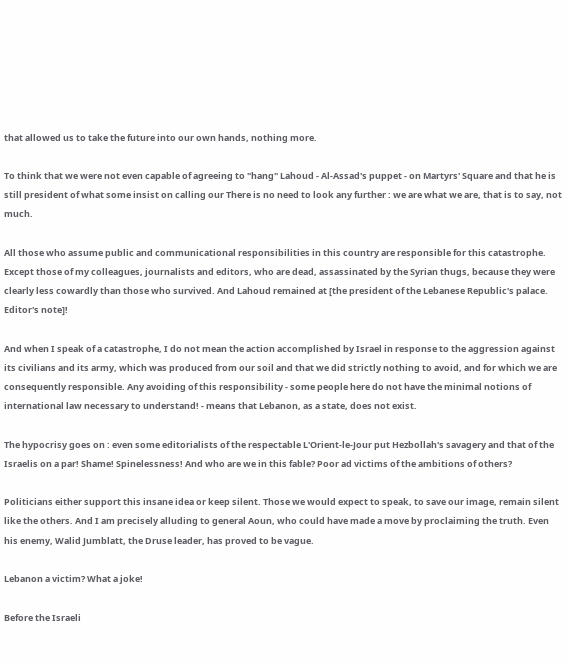that allowed us to take the future into our own hands, nothing more.

To think that we were not even capable of agreeing to "hang" Lahoud - Al-Assad's puppet - on Martyrs' Square and that he is still president of what some insist on calling our There is no need to look any further : we are what we are, that is to say, not much.

All those who assume public and communicational responsibilities in this country are responsible for this catastrophe. Except those of my colleagues, journalists and editors, who are dead, assassinated by the Syrian thugs, because they were clearly less cowardly than those who survived. And Lahoud remained at [the president of the Lebanese Republic's palace. Editor's note]!

And when I speak of a catastrophe, I do not mean the action accomplished by Israel in response to the aggression against its civilians and its army, which was produced from our soil and that we did strictly nothing to avoid, and for which we are consequently responsible. Any avoiding of this responsibility - some people here do not have the minimal notions of international law necessary to understand! - means that Lebanon, as a state, does not exist.

The hypocrisy goes on : even some editorialists of the respectable L'Orient-le-Jour put Hezbollah's savagery and that of the Israelis on a par! Shame! Spinelessness! And who are we in this fable? Poor ad victims of the ambitions of others?

Politicians either support this insane idea or keep silent. Those we would expect to speak, to save our image, remain silent like the others. And I am precisely alluding to general Aoun, who could have made a move by proclaiming the truth. Even his enemy, Walid Jumblatt, the Druse leader, has proved to be vague.

Lebanon a victim? What a joke!

Before the Israeli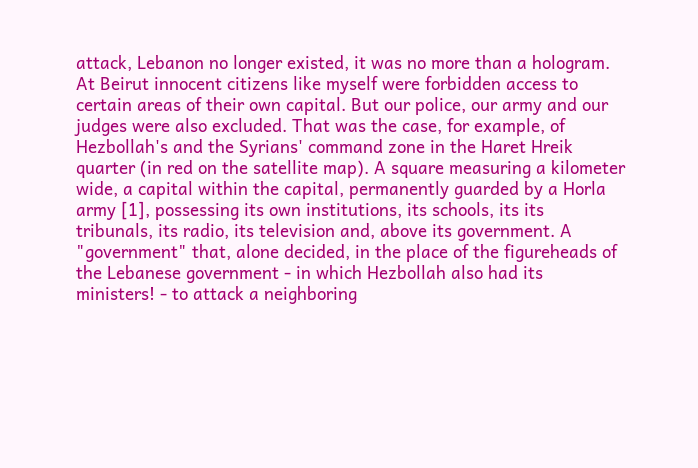attack, Lebanon no longer existed, it was no more than a hologram. At Beirut innocent citizens like myself were forbidden access to certain areas of their own capital. But our police, our army and our judges were also excluded. That was the case, for example, of Hezbollah's and the Syrians' command zone in the Haret Hreik quarter (in red on the satellite map). A square measuring a kilometer wide, a capital within the capital, permanently guarded by a Horla army [1], possessing its own institutions, its schools, its its tribunals, its radio, its television and, above its government. A "government" that, alone decided, in the place of the figureheads of the Lebanese government - in which Hezbollah also had its ministers! - to attack a neighboring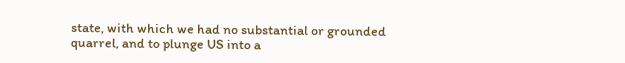state, with which we had no substantial or grounded quarrel, and to plunge US into a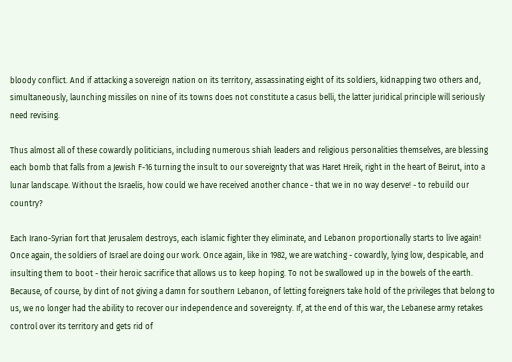bloody conflict. And if attacking a sovereign nation on its territory, assassinating eight of its soldiers, kidnapping two others and, simultaneously, launching missiles on nine of its towns does not constitute a casus belli, the latter juridical principle will seriously need revising.

Thus almost all of these cowardly politicians, including numerous shiah leaders and religious personalities themselves, are blessing each bomb that falls from a Jewish F-16 turning the insult to our sovereignty that was Haret Hreik, right in the heart of Beirut, into a lunar landscape. Without the Israelis, how could we have received another chance - that we in no way deserve! - to rebuild our country?

Each Irano-Syrian fort that Jerusalem destroys, each islamic fighter they eliminate, and Lebanon proportionally starts to live again! Once again, the soldiers of Israel are doing our work. Once again, like in 1982, we are watching - cowardly, lying low, despicable, and insulting them to boot - their heroic sacrifice that allows us to keep hoping. To not be swallowed up in the bowels of the earth. Because, of course, by dint of not giving a damn for southern Lebanon, of letting foreigners take hold of the privileges that belong to us, we no longer had the ability to recover our independence and sovereignty. If, at the end of this war, the Lebanese army retakes control over its territory and gets rid of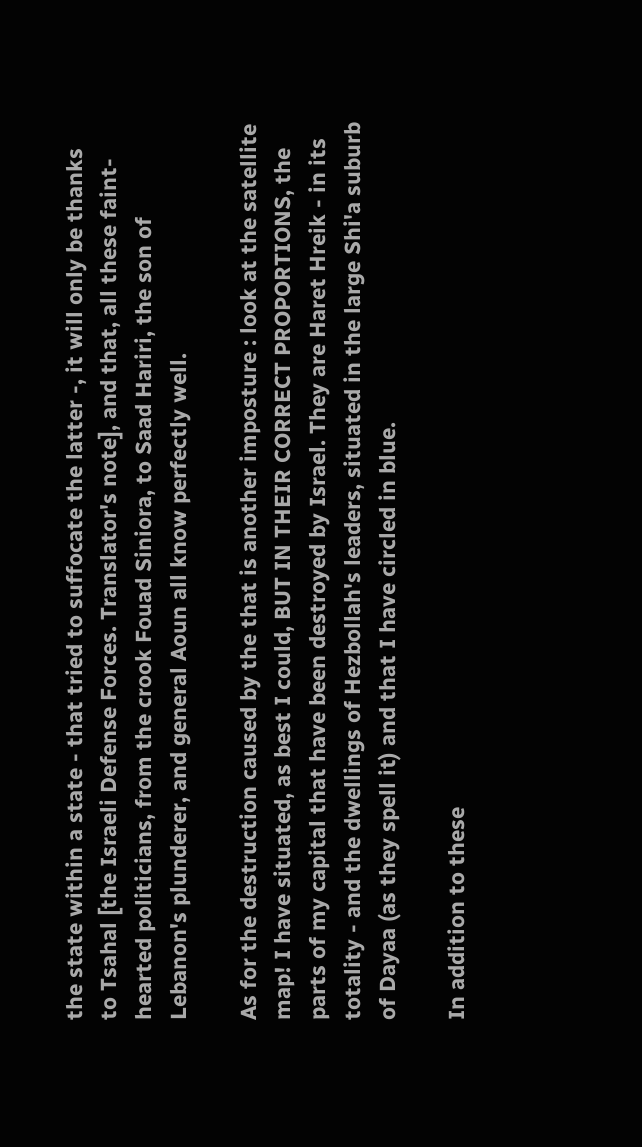the state within a state - that tried to suffocate the latter -, it will only be thanks to Tsahal [the Israeli Defense Forces. Translator's note], and that, all these faint-hearted politicians, from the crook Fouad Siniora, to Saad Hariri, the son of Lebanon's plunderer, and general Aoun all know perfectly well.

As for the destruction caused by the that is another imposture : look at the satellite map! I have situated, as best I could, BUT IN THEIR CORRECT PROPORTIONS, the parts of my capital that have been destroyed by Israel. They are Haret Hreik - in its totality - and the dwellings of Hezbollah's leaders, situated in the large Shi'a suburb of Dayaa (as they spell it) and that I have circled in blue.

In addition to these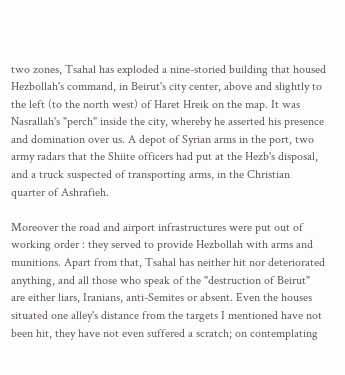two zones, Tsahal has exploded a nine-storied building that housed Hezbollah's command, in Beirut's city center, above and slightly to the left (to the north west) of Haret Hreik on the map. It was Nasrallah's "perch" inside the city, whereby he asserted his presence and domination over us. A depot of Syrian arms in the port, two army radars that the Shiite officers had put at the Hezb's disposal, and a truck suspected of transporting arms, in the Christian quarter of Ashrafieh.

Moreover the road and airport infrastructures were put out of working order : they served to provide Hezbollah with arms and munitions. Apart from that, Tsahal has neither hit nor deteriorated anything, and all those who speak of the "destruction of Beirut" are either liars, Iranians, anti-Semites or absent. Even the houses situated one alley's distance from the targets I mentioned have not been hit, they have not even suffered a scratch; on contemplating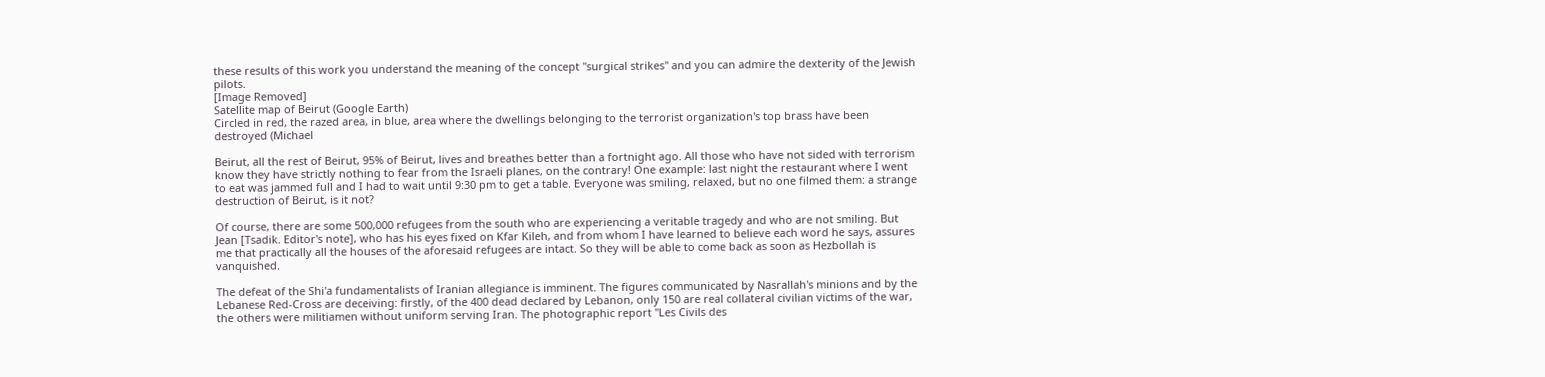these results of this work you understand the meaning of the concept "surgical strikes" and you can admire the dexterity of the Jewish pilots.
[Image Removed]
Satellite map of Beirut (Google Earth)
Circled in red, the razed area, in blue, area where the dwellings belonging to the terrorist organization's top brass have been destroyed (Michael

Beirut, all the rest of Beirut, 95% of Beirut, lives and breathes better than a fortnight ago. All those who have not sided with terrorism know they have strictly nothing to fear from the Israeli planes, on the contrary! One example: last night the restaurant where I went to eat was jammed full and I had to wait until 9:30 pm to get a table. Everyone was smiling, relaxed, but no one filmed them: a strange destruction of Beirut, is it not?

Of course, there are some 500,000 refugees from the south who are experiencing a veritable tragedy and who are not smiling. But Jean [Tsadik. Editor's note], who has his eyes fixed on Kfar Kileh, and from whom I have learned to believe each word he says, assures me that practically all the houses of the aforesaid refugees are intact. So they will be able to come back as soon as Hezbollah is vanquished.

The defeat of the Shi'a fundamentalists of Iranian allegiance is imminent. The figures communicated by Nasrallah's minions and by the Lebanese Red-Cross are deceiving: firstly, of the 400 dead declared by Lebanon, only 150 are real collateral civilian victims of the war, the others were militiamen without uniform serving Iran. The photographic report "Les Civils des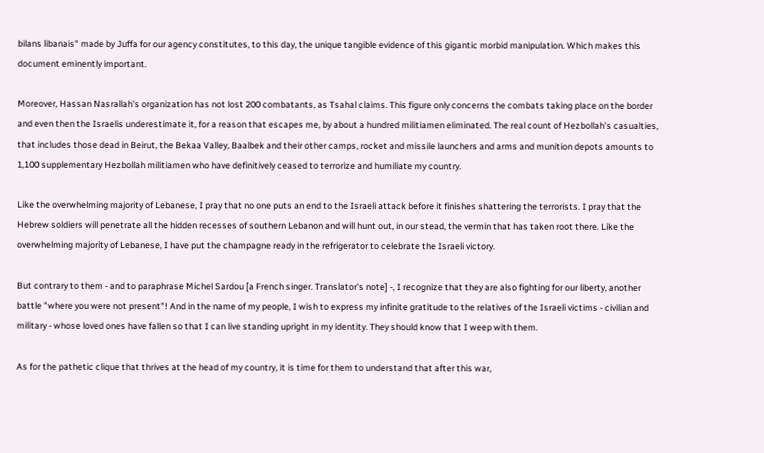bilans libanais" made by Juffa for our agency constitutes, to this day, the unique tangible evidence of this gigantic morbid manipulation. Which makes this document eminently important.

Moreover, Hassan Nasrallah's organization has not lost 200 combatants, as Tsahal claims. This figure only concerns the combats taking place on the border and even then the Israelis underestimate it, for a reason that escapes me, by about a hundred militiamen eliminated. The real count of Hezbollah's casualties, that includes those dead in Beirut, the Bekaa Valley, Baalbek and their other camps, rocket and missile launchers and arms and munition depots amounts to 1,100 supplementary Hezbollah militiamen who have definitively ceased to terrorize and humiliate my country.

Like the overwhelming majority of Lebanese, I pray that no one puts an end to the Israeli attack before it finishes shattering the terrorists. I pray that the Hebrew soldiers will penetrate all the hidden recesses of southern Lebanon and will hunt out, in our stead, the vermin that has taken root there. Like the overwhelming majority of Lebanese, I have put the champagne ready in the refrigerator to celebrate the Israeli victory.

But contrary to them - and to paraphrase Michel Sardou [a French singer. Translator's note] -, I recognize that they are also fighting for our liberty, another battle "where you were not present"! And in the name of my people, I wish to express my infinite gratitude to the relatives of the Israeli victims - civilian and military - whose loved ones have fallen so that I can live standing upright in my identity. They should know that I weep with them.

As for the pathetic clique that thrives at the head of my country, it is time for them to understand that after this war,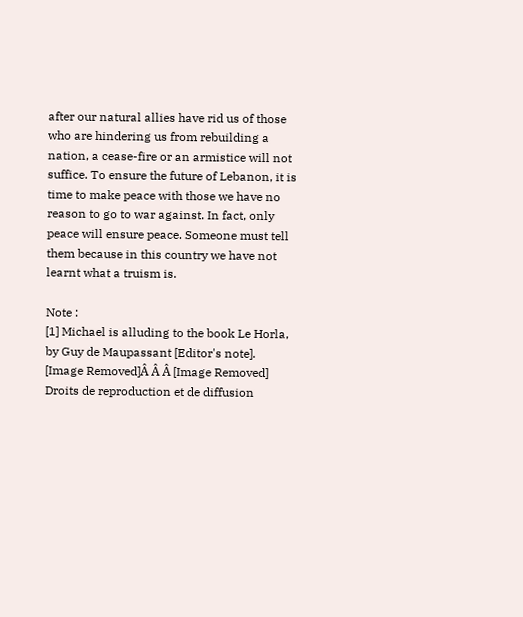after our natural allies have rid us of those who are hindering us from rebuilding a nation, a cease-fire or an armistice will not suffice. To ensure the future of Lebanon, it is time to make peace with those we have no reason to go to war against. In fact, only peace will ensure peace. Someone must tell them because in this country we have not learnt what a truism is.

Note :
[1] Michael is alluding to the book Le Horla, by Guy de Maupassant [Editor's note].
[Image Removed]Â Â Â [Image Removed]
Droits de reproduction et de diffusion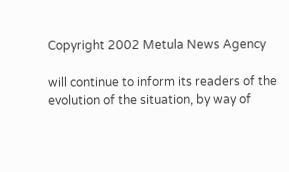Copyright 2002 Metula News Agency

will continue to inform its readers of the evolution of the situation, by way of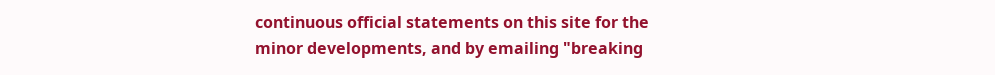continuous official statements on this site for the minor developments, and by emailing "breaking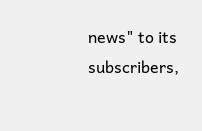news" to its subscribers,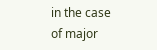in the case of major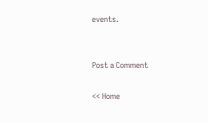events.


Post a Comment

<< Home